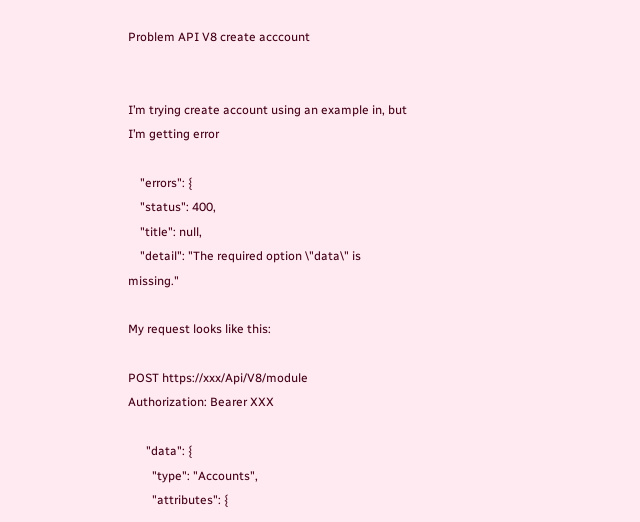Problem API V8 create acccount


I’m trying create account using an example in, but I’m getting error

    "errors": {
    "status": 400,
    "title": null,
    "detail": "The required option \"data\" is missing."

My request looks like this:

POST https://xxx/Api/V8/module
Authorization: Bearer XXX

      "data": {
        "type": "Accounts",
        "attributes": {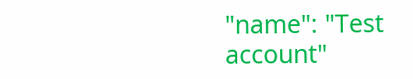"name": "Test account"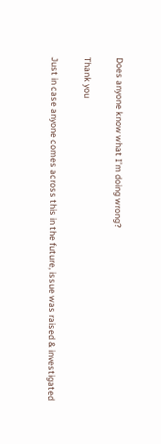Does anyone know what I’m doing wrong?

Thank you

Just in case anyone comes across this in the future, issue was raised & investigated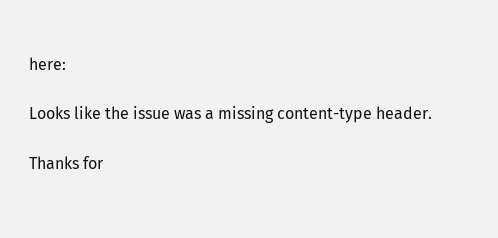here:

Looks like the issue was a missing content-type header.

Thanks for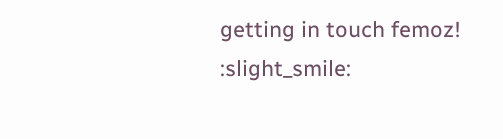getting in touch femoz! :slight_smile: